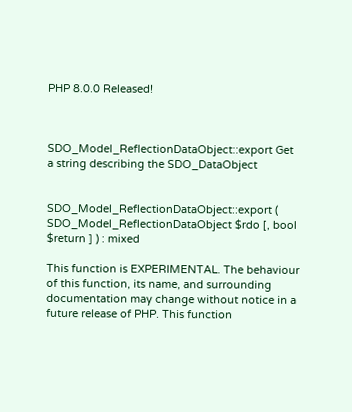PHP 8.0.0 Released!



SDO_Model_ReflectionDataObject::export Get a string describing the SDO_DataObject


SDO_Model_ReflectionDataObject::export ( SDO_Model_ReflectionDataObject $rdo [, bool $return ] ) : mixed

This function is EXPERIMENTAL. The behaviour of this function, its name, and surrounding documentation may change without notice in a future release of PHP. This function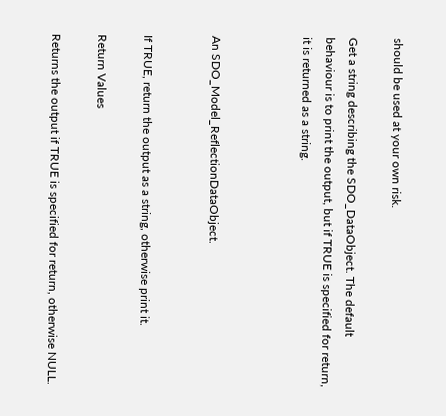should be used at your own risk.

Get a string describing the SDO_DataObject. The default behaviour is to print the output, but if TRUE is specified for return, it is returned as a string.



An SDO_Model_ReflectionDataObject.


If TRUE, return the output as a string, otherwise print it.

Return Values

Returns the output if TRUE is specified for return, otherwise NULL.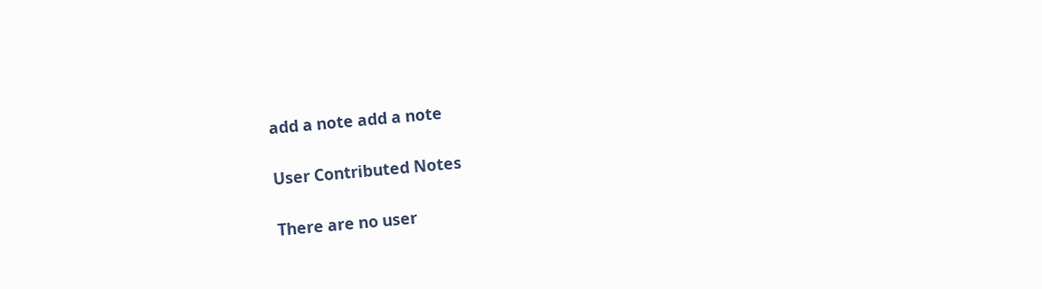add a note add a note

User Contributed Notes

There are no user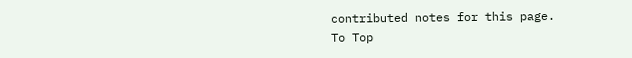contributed notes for this page.
To Top